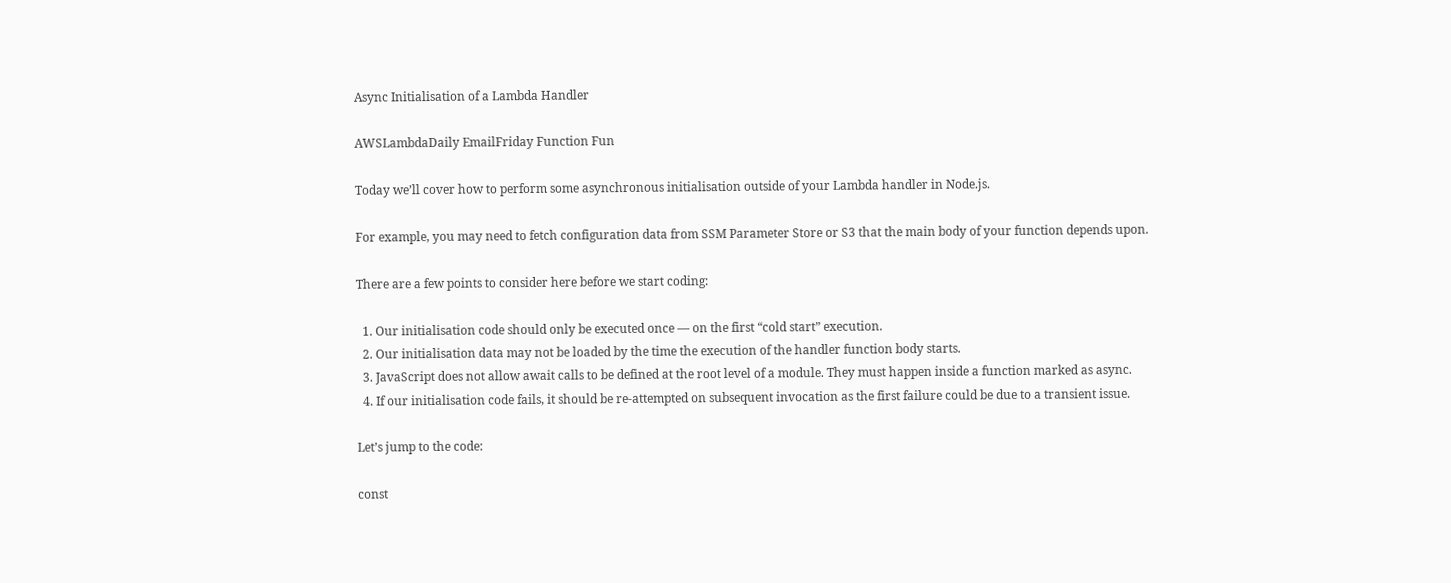Async Initialisation of a Lambda Handler

AWSLambdaDaily EmailFriday Function Fun

Today we’ll cover how to perform some asynchronous initialisation outside of your Lambda handler in Node.js.

For example, you may need to fetch configuration data from SSM Parameter Store or S3 that the main body of your function depends upon.

There are a few points to consider here before we start coding:

  1. Our initialisation code should only be executed once — on the first “cold start” execution.
  2. Our initialisation data may not be loaded by the time the execution of the handler function body starts.
  3. JavaScript does not allow await calls to be defined at the root level of a module. They must happen inside a function marked as async.
  4. If our initialisation code fails, it should be re-attempted on subsequent invocation as the first failure could be due to a transient issue.

Let’s jump to the code:

const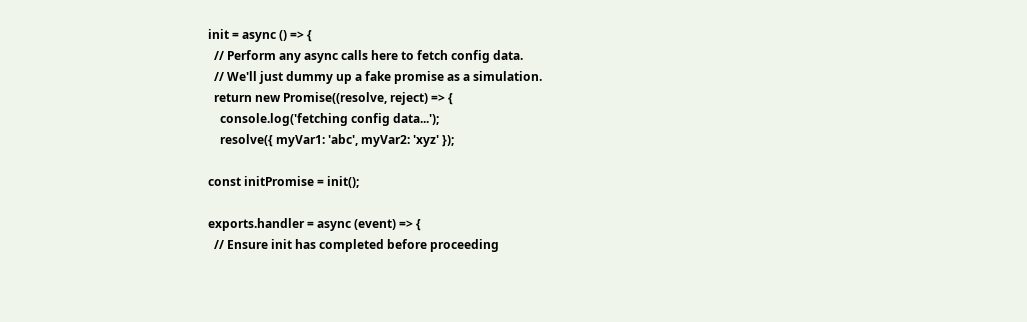init = async () => {
  // Perform any async calls here to fetch config data.
  // We'll just dummy up a fake promise as a simulation.
  return new Promise((resolve, reject) => {
    console.log('fetching config data...');
    resolve({ myVar1: 'abc', myVar2: 'xyz' });

const initPromise = init();

exports.handler = async (event) => {
  // Ensure init has completed before proceeding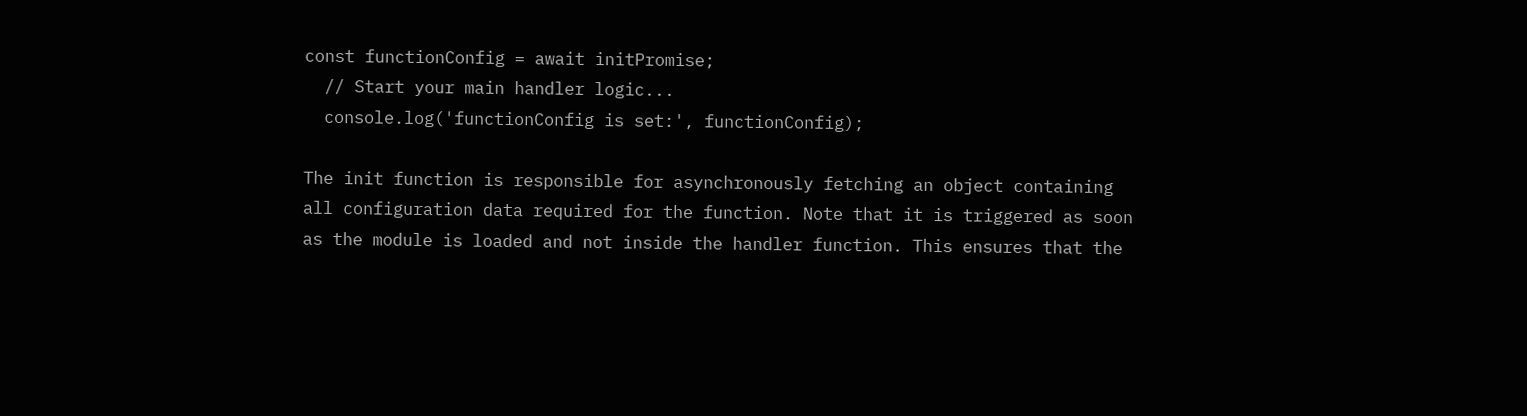const functionConfig = await initPromise;
  // Start your main handler logic...
  console.log('functionConfig is set:', functionConfig);

The init function is responsible for asynchronously fetching an object containing all configuration data required for the function. Note that it is triggered as soon as the module is loaded and not inside the handler function. This ensures that the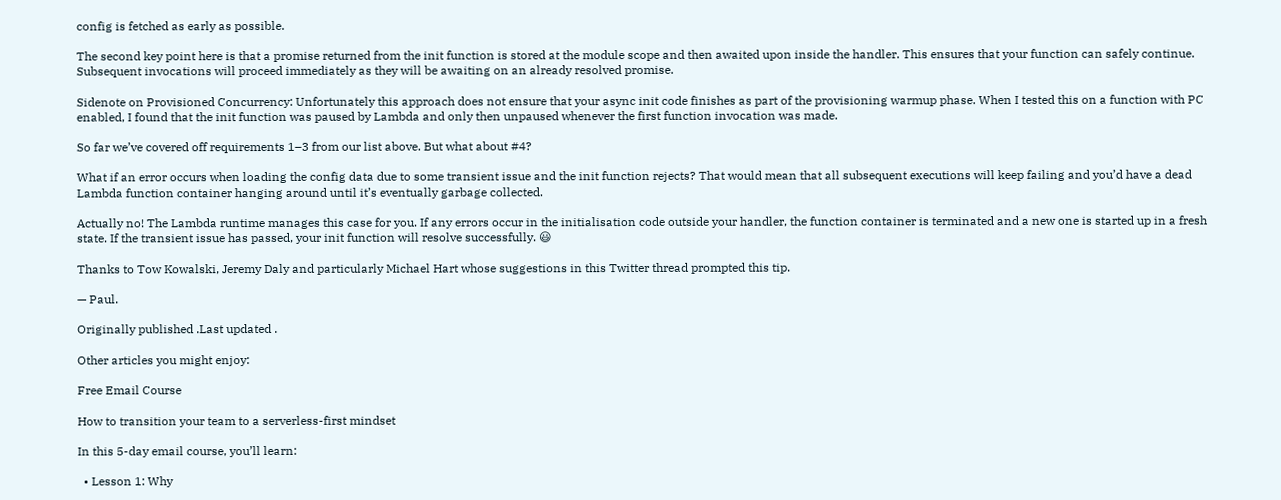config is fetched as early as possible.

The second key point here is that a promise returned from the init function is stored at the module scope and then awaited upon inside the handler. This ensures that your function can safely continue. Subsequent invocations will proceed immediately as they will be awaiting on an already resolved promise.

Sidenote on Provisioned Concurrency: Unfortunately this approach does not ensure that your async init code finishes as part of the provisioning warmup phase. When I tested this on a function with PC enabled, I found that the init function was paused by Lambda and only then unpaused whenever the first function invocation was made.

So far we’ve covered off requirements 1–3 from our list above. But what about #4?

What if an error occurs when loading the config data due to some transient issue and the init function rejects? That would mean that all subsequent executions will keep failing and you’d have a dead Lambda function container hanging around until it’s eventually garbage collected.

Actually no! The Lambda runtime manages this case for you. If any errors occur in the initialisation code outside your handler, the function container is terminated and a new one is started up in a fresh state. If the transient issue has passed, your init function will resolve successfully. 😃

Thanks to Tow Kowalski, Jeremy Daly and particularly Michael Hart whose suggestions in this Twitter thread prompted this tip.

— Paul.

Originally published .Last updated .

Other articles you might enjoy:

Free Email Course

How to transition your team to a serverless-first mindset

In this 5-day email course, you’ll learn:

  • Lesson 1: Why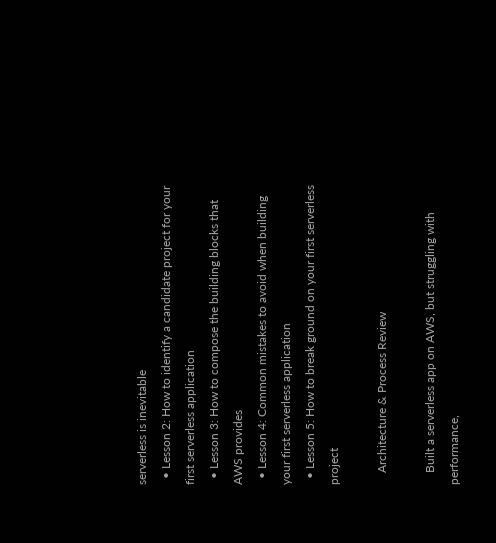serverless is inevitable
  • Lesson 2: How to identify a candidate project for your first serverless application
  • Lesson 3: How to compose the building blocks that AWS provides
  • Lesson 4: Common mistakes to avoid when building your first serverless application
  • Lesson 5: How to break ground on your first serverless project

    Architecture & Process Review

    Built a serverless app on AWS, but struggling with performance,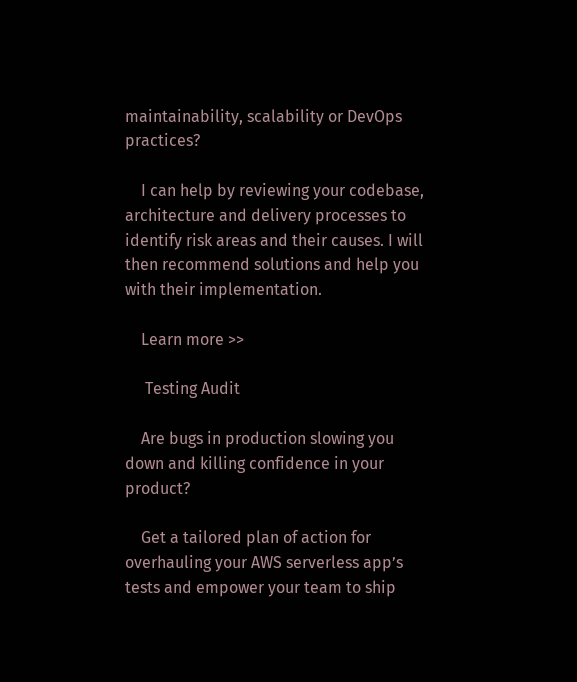maintainability, scalability or DevOps practices?

    I can help by reviewing your codebase, architecture and delivery processes to identify risk areas and their causes. I will then recommend solutions and help you with their implementation.

    Learn more >>

     Testing Audit

    Are bugs in production slowing you down and killing confidence in your product?

    Get a tailored plan of action for overhauling your AWS serverless app’s tests and empower your team to ship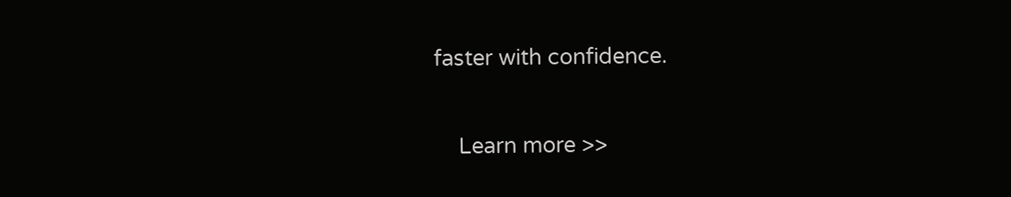faster with confidence.

    Learn more >>